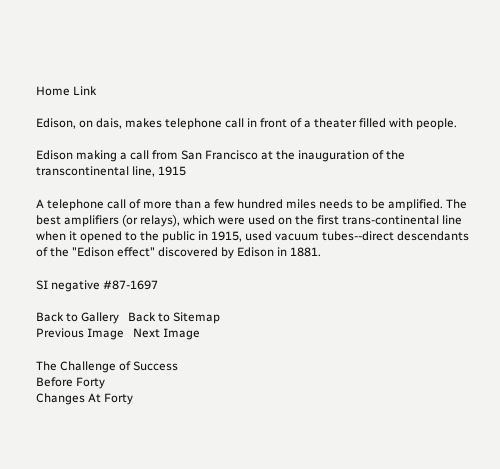Home Link

Edison, on dais, makes telephone call in front of a theater filled with people.

Edison making a call from San Francisco at the inauguration of the transcontinental line, 1915

A telephone call of more than a few hundred miles needs to be amplified. The best amplifiers (or relays), which were used on the first trans-continental line when it opened to the public in 1915, used vacuum tubes--direct descendants of the "Edison effect" discovered by Edison in 1881.

SI negative #87-1697

Back to Gallery   Back to Sitemap
Previous Image   Next Image

The Challenge of Success
Before Forty
Changes At Forty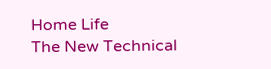Home Life
The New Technical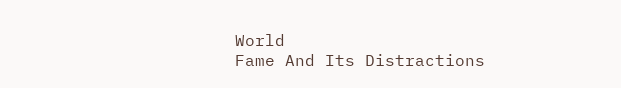World
Fame And Its Distractions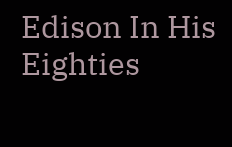Edison In His Eighties